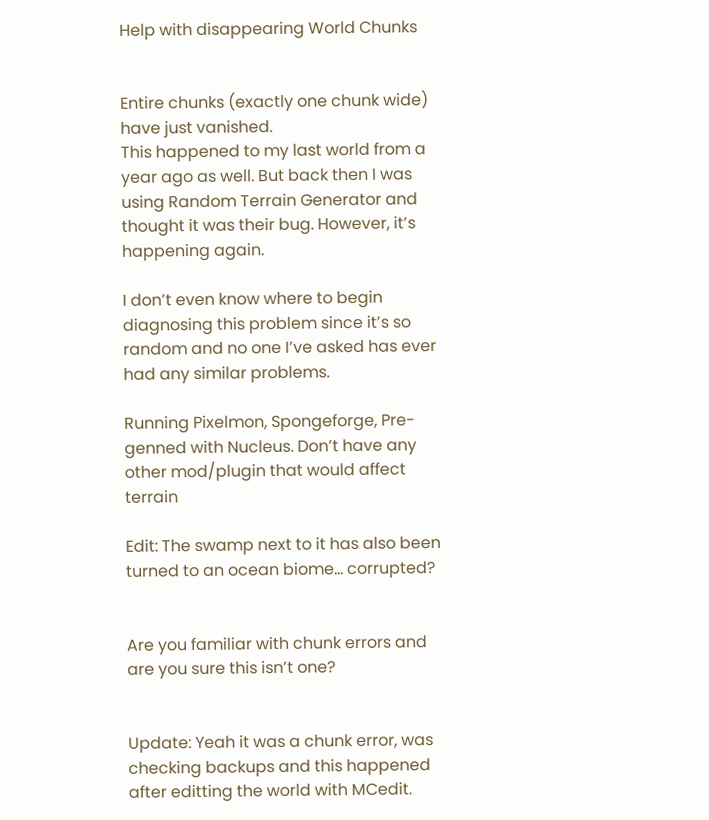Help with disappearing World Chunks


Entire chunks (exactly one chunk wide) have just vanished.
This happened to my last world from a year ago as well. But back then I was using Random Terrain Generator and thought it was their bug. However, it’s happening again.

I don’t even know where to begin diagnosing this problem since it’s so random and no one I’ve asked has ever had any similar problems.

Running Pixelmon, Spongeforge, Pre-genned with Nucleus. Don’t have any other mod/plugin that would affect terrain

Edit: The swamp next to it has also been turned to an ocean biome… corrupted?


Are you familiar with chunk errors and are you sure this isn’t one?


Update: Yeah it was a chunk error, was checking backups and this happened after editting the world with MCedit.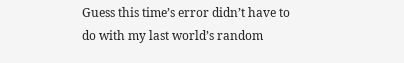Guess this time’s error didn’t have to do with my last world’s random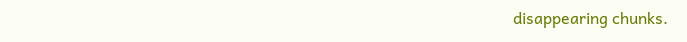disappearing chunks.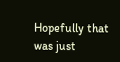Hopefully that was just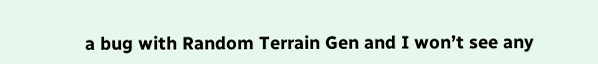a bug with Random Terrain Gen and I won’t see any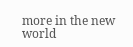more in the new world